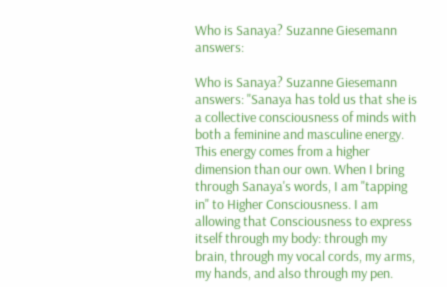Who is Sanaya? Suzanne Giesemann answers:

Who is Sanaya? Suzanne Giesemann answers: "Sanaya has told us that she is a collective consciousness of minds with both a feminine and masculine energy. This energy comes from a higher dimension than our own. When I bring through Sanaya's words, I am "tapping in" to Higher Consciousness. I am allowing that Consciousness to express itself through my body: through my brain, through my vocal cords, my arms, my hands, and also through my pen.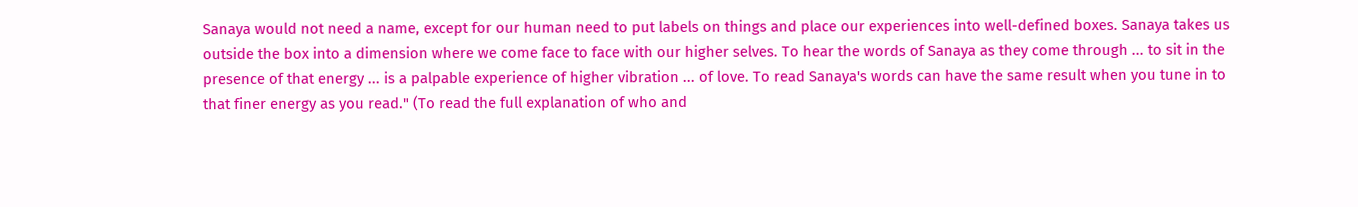Sanaya would not need a name, except for our human need to put labels on things and place our experiences into well-defined boxes. Sanaya takes us outside the box into a dimension where we come face to face with our higher selves. To hear the words of Sanaya as they come through ... to sit in the presence of that energy ... is a palpable experience of higher vibration ... of love. To read Sanaya's words can have the same result when you tune in to that finer energy as you read." (To read the full explanation of who and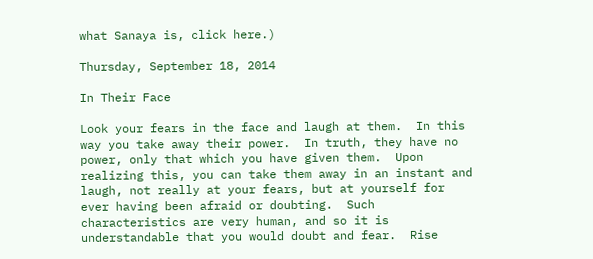what Sanaya is, click here.)

Thursday, September 18, 2014

In Their Face

Look your fears in the face and laugh at them.  In this way you take away their power.  In truth, they have no power, only that which you have given them.  Upon realizing this, you can take them away in an instant and laugh, not really at your fears, but at yourself for ever having been afraid or doubting.  Such characteristics are very human, and so it is understandable that you would doubt and fear.  Rise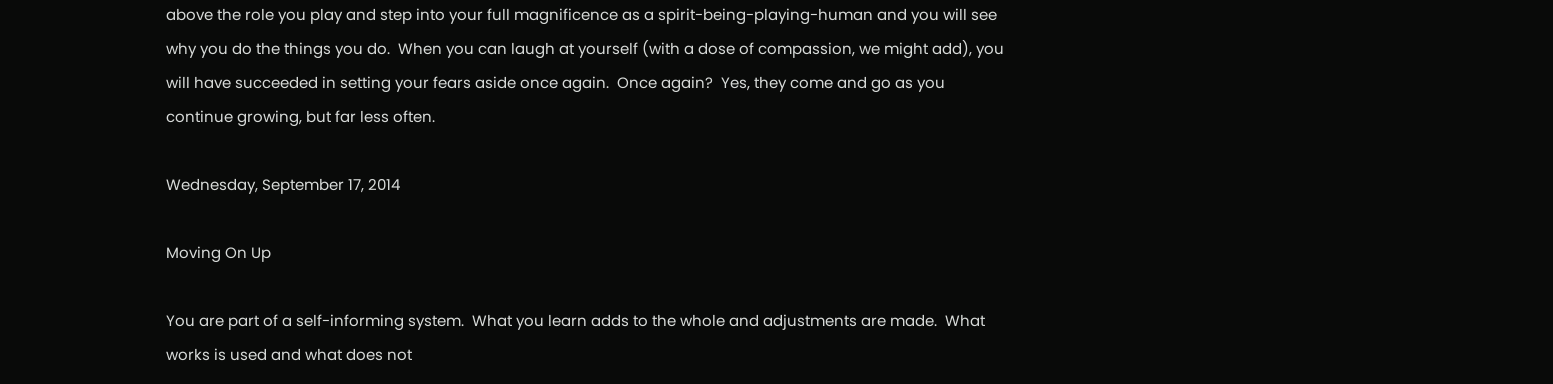above the role you play and step into your full magnificence as a spirit-being-playing-human and you will see why you do the things you do.  When you can laugh at yourself (with a dose of compassion, we might add), you will have succeeded in setting your fears aside once again.  Once again?  Yes, they come and go as you continue growing, but far less often.

Wednesday, September 17, 2014

Moving On Up

You are part of a self-informing system.  What you learn adds to the whole and adjustments are made.  What works is used and what does not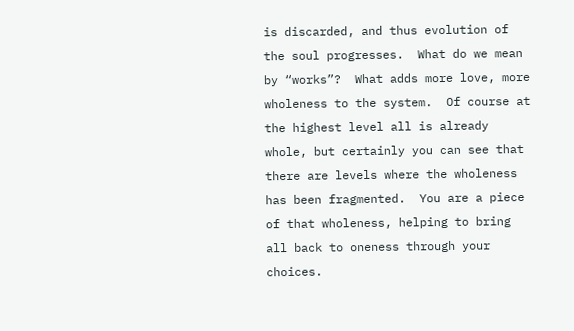is discarded, and thus evolution of the soul progresses.  What do we mean by “works”?  What adds more love, more wholeness to the system.  Of course at the highest level all is already whole, but certainly you can see that there are levels where the wholeness has been fragmented.  You are a piece of that wholeness, helping to bring all back to oneness through your choices.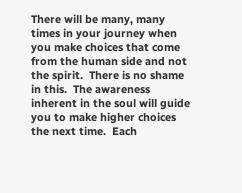There will be many, many times in your journey when you make choices that come from the human side and not the spirit.  There is no shame in this.  The awareness inherent in the soul will guide you to make higher choices the next time.  Each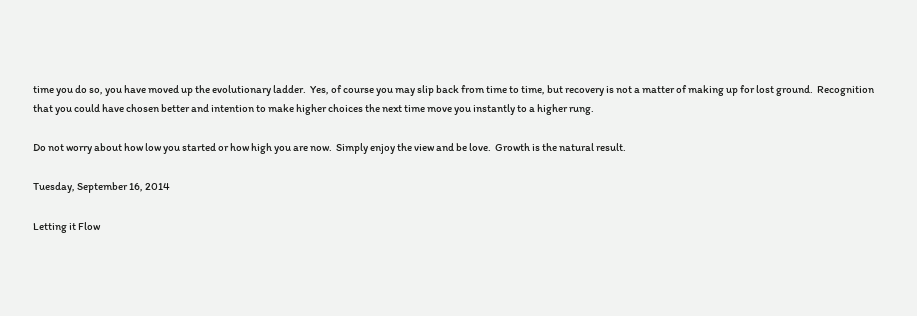time you do so, you have moved up the evolutionary ladder.  Yes, of course you may slip back from time to time, but recovery is not a matter of making up for lost ground.  Recognition that you could have chosen better and intention to make higher choices the next time move you instantly to a higher rung.

Do not worry about how low you started or how high you are now.  Simply enjoy the view and be love.  Growth is the natural result.

Tuesday, September 16, 2014

Letting it Flow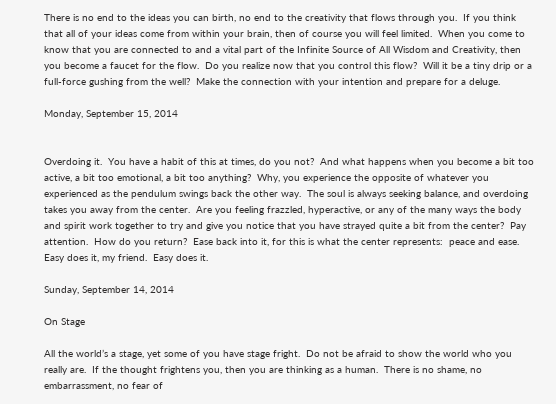There is no end to the ideas you can birth, no end to the creativity that flows through you.  If you think that all of your ideas come from within your brain, then of course you will feel limited.  When you come to know that you are connected to and a vital part of the Infinite Source of All Wisdom and Creativity, then you become a faucet for the flow.  Do you realize now that you control this flow?  Will it be a tiny drip or a full-force gushing from the well?  Make the connection with your intention and prepare for a deluge.

Monday, September 15, 2014


Overdoing it.  You have a habit of this at times, do you not?  And what happens when you become a bit too active, a bit too emotional, a bit too anything?  Why, you experience the opposite of whatever you experienced as the pendulum swings back the other way.  The soul is always seeking balance, and overdoing takes you away from the center.  Are you feeling frazzled, hyperactive, or any of the many ways the body and spirit work together to try and give you notice that you have strayed quite a bit from the center?  Pay attention.  How do you return?  Ease back into it, for this is what the center represents:  peace and ease.  Easy does it, my friend.  Easy does it.

Sunday, September 14, 2014

On Stage

All the world’s a stage, yet some of you have stage fright.  Do not be afraid to show the world who you really are.  If the thought frightens you, then you are thinking as a human.  There is no shame, no embarrassment, no fear of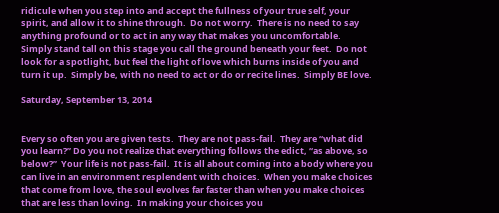ridicule when you step into and accept the fullness of your true self, your spirit, and allow it to shine through.  Do not worry.  There is no need to say anything profound or to act in any way that makes you uncomfortable.  Simply stand tall on this stage you call the ground beneath your feet.  Do not look for a spotlight, but feel the light of love which burns inside of you and turn it up.  Simply be, with no need to act or do or recite lines.  Simply BE love.

Saturday, September 13, 2014


Every so often you are given tests.  They are not pass-fail.  They are “what did you learn?” Do you not realize that everything follows the edict, “as above, so below?”  Your life is not pass-fail.  It is all about coming into a body where you can live in an environment resplendent with choices.  When you make choices that come from love, the soul evolves far faster than when you make choices that are less than loving.  In making your choices you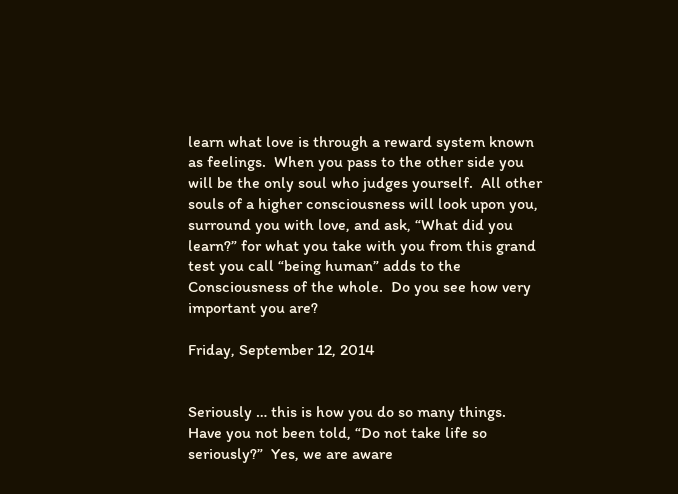learn what love is through a reward system known as feelings.  When you pass to the other side you will be the only soul who judges yourself.  All other souls of a higher consciousness will look upon you, surround you with love, and ask, “What did you learn?” for what you take with you from this grand test you call “being human” adds to the Consciousness of the whole.  Do you see how very important you are?

Friday, September 12, 2014


Seriously … this is how you do so many things.  Have you not been told, “Do not take life so seriously?”  Yes, we are aware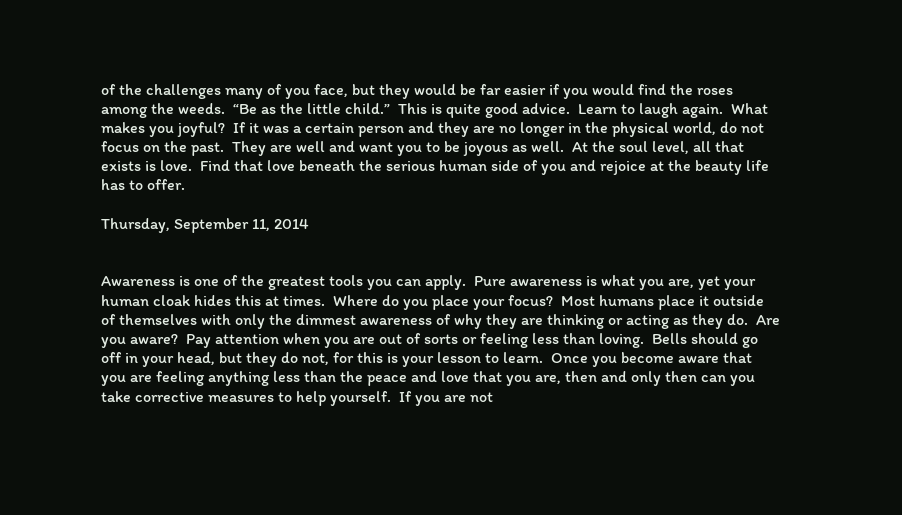of the challenges many of you face, but they would be far easier if you would find the roses among the weeds.  “Be as the little child.”  This is quite good advice.  Learn to laugh again.  What makes you joyful?  If it was a certain person and they are no longer in the physical world, do not focus on the past.  They are well and want you to be joyous as well.  At the soul level, all that exists is love.  Find that love beneath the serious human side of you and rejoice at the beauty life has to offer.

Thursday, September 11, 2014


Awareness is one of the greatest tools you can apply.  Pure awareness is what you are, yet your human cloak hides this at times.  Where do you place your focus?  Most humans place it outside of themselves with only the dimmest awareness of why they are thinking or acting as they do.  Are you aware?  Pay attention when you are out of sorts or feeling less than loving.  Bells should go off in your head, but they do not, for this is your lesson to learn.  Once you become aware that you are feeling anything less than the peace and love that you are, then and only then can you take corrective measures to help yourself.  If you are not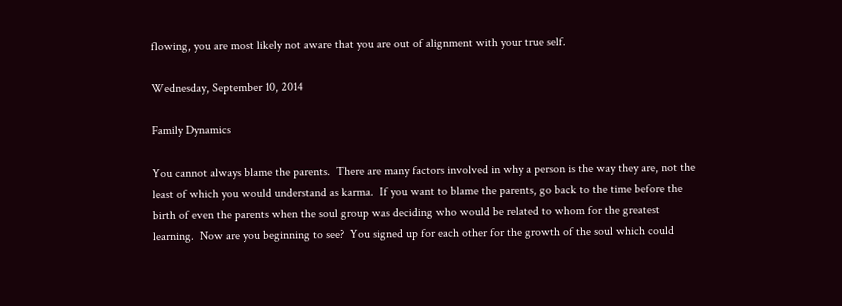flowing, you are most likely not aware that you are out of alignment with your true self.

Wednesday, September 10, 2014

Family Dynamics

You cannot always blame the parents.  There are many factors involved in why a person is the way they are, not the least of which you would understand as karma.  If you want to blame the parents, go back to the time before the birth of even the parents when the soul group was deciding who would be related to whom for the greatest learning.  Now are you beginning to see?  You signed up for each other for the growth of the soul which could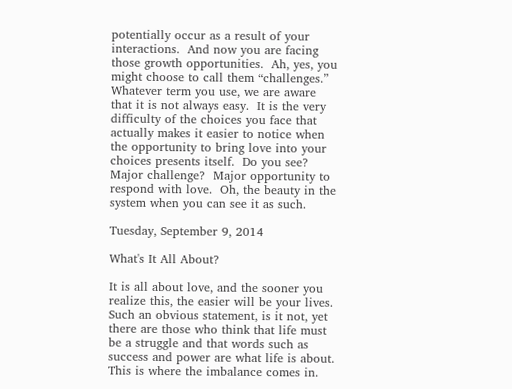potentially occur as a result of your interactions.  And now you are facing those growth opportunities.  Ah, yes, you might choose to call them “challenges.”  Whatever term you use, we are aware that it is not always easy.  It is the very difficulty of the choices you face that actually makes it easier to notice when the opportunity to bring love into your choices presents itself.  Do you see?  Major challenge?  Major opportunity to respond with love.  Oh, the beauty in the system when you can see it as such.

Tuesday, September 9, 2014

What's It All About?

It is all about love, and the sooner you realize this, the easier will be your lives.  Such an obvious statement, is it not, yet there are those who think that life must be a struggle and that words such as success and power are what life is about.  This is where the imbalance comes in.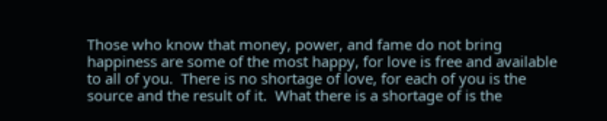Those who know that money, power, and fame do not bring happiness are some of the most happy, for love is free and available to all of you.  There is no shortage of love, for each of you is the source and the result of it.  What there is a shortage of is the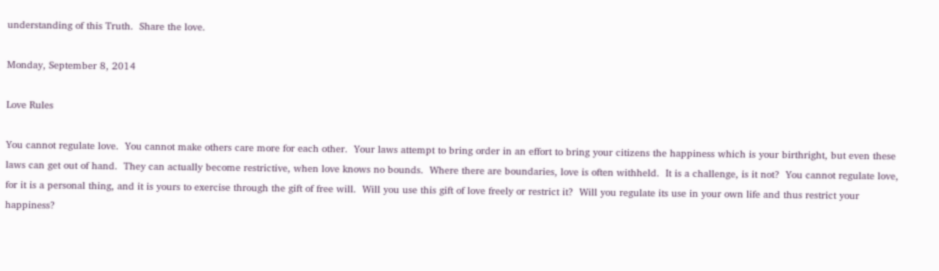understanding of this Truth.  Share the love.

Monday, September 8, 2014

Love Rules

You cannot regulate love.  You cannot make others care more for each other.  Your laws attempt to bring order in an effort to bring your citizens the happiness which is your birthright, but even these laws can get out of hand.  They can actually become restrictive, when love knows no bounds.  Where there are boundaries, love is often withheld.  It is a challenge, is it not?  You cannot regulate love, for it is a personal thing, and it is yours to exercise through the gift of free will.  Will you use this gift of love freely or restrict it?  Will you regulate its use in your own life and thus restrict your happiness?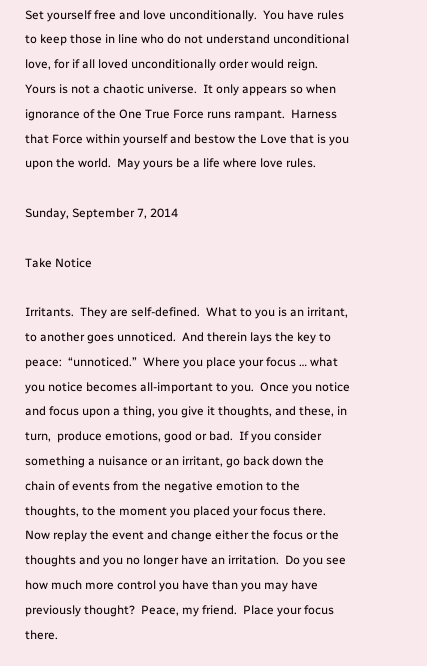Set yourself free and love unconditionally.  You have rules to keep those in line who do not understand unconditional love, for if all loved unconditionally order would reign.  Yours is not a chaotic universe.  It only appears so when ignorance of the One True Force runs rampant.  Harness that Force within yourself and bestow the Love that is you upon the world.  May yours be a life where love rules.

Sunday, September 7, 2014

Take Notice

Irritants.  They are self-defined.  What to you is an irritant, to another goes unnoticed.  And therein lays the key to peace:  “unnoticed.”  Where you place your focus … what you notice becomes all-important to you.  Once you notice and focus upon a thing, you give it thoughts, and these, in turn,  produce emotions, good or bad.  If you consider something a nuisance or an irritant, go back down the chain of events from the negative emotion to the thoughts, to the moment you placed your focus there.  Now replay the event and change either the focus or the thoughts and you no longer have an irritation.  Do you see how much more control you have than you may have previously thought?  Peace, my friend.  Place your focus there.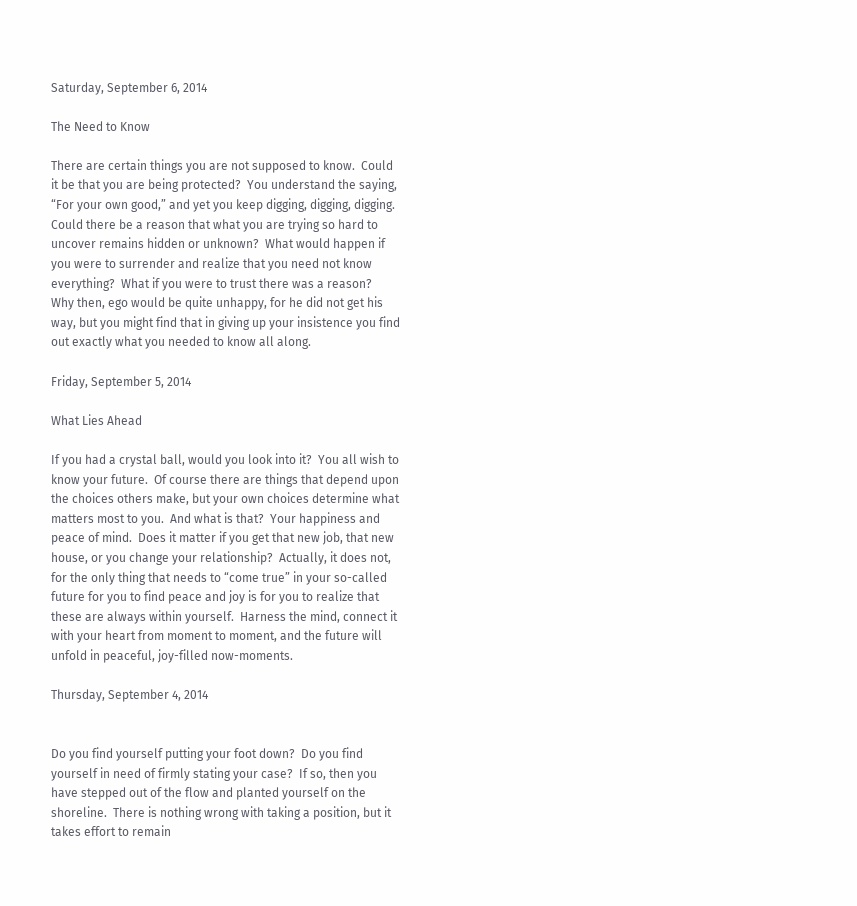Saturday, September 6, 2014

The Need to Know

There are certain things you are not supposed to know.  Could it be that you are being protected?  You understand the saying, “For your own good,” and yet you keep digging, digging, digging.  Could there be a reason that what you are trying so hard to uncover remains hidden or unknown?  What would happen if you were to surrender and realize that you need not know everything?  What if you were to trust there was a reason?  Why then, ego would be quite unhappy, for he did not get his way, but you might find that in giving up your insistence you find out exactly what you needed to know all along.

Friday, September 5, 2014

What Lies Ahead

If you had a crystal ball, would you look into it?  You all wish to know your future.  Of course there are things that depend upon the choices others make, but your own choices determine what matters most to you.  And what is that?  Your happiness and peace of mind.  Does it matter if you get that new job, that new house, or you change your relationship?  Actually, it does not, for the only thing that needs to “come true” in your so-called future for you to find peace and joy is for you to realize that these are always within yourself.  Harness the mind, connect it with your heart from moment to moment, and the future will unfold in peaceful, joy-filled now-moments.

Thursday, September 4, 2014


Do you find yourself putting your foot down?  Do you find yourself in need of firmly stating your case?  If so, then you have stepped out of the flow and planted yourself on the shoreline.  There is nothing wrong with taking a position, but it takes effort to remain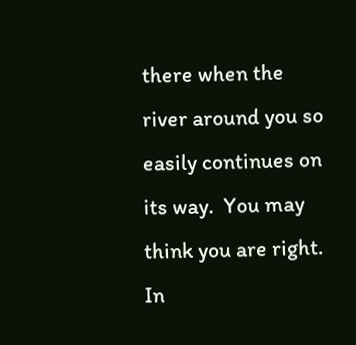there when the river around you so easily continues on its way.  You may think you are right.  In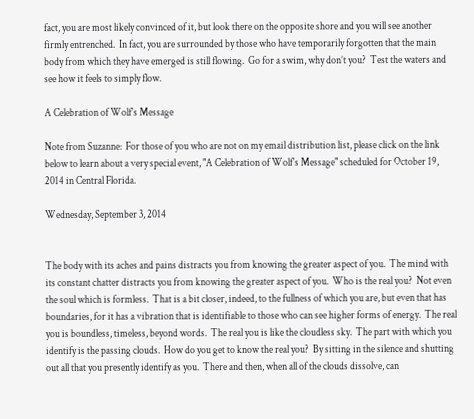fact, you are most likely convinced of it, but look there on the opposite shore and you will see another firmly entrenched.  In fact, you are surrounded by those who have temporarily forgotten that the main body from which they have emerged is still flowing.  Go for a swim, why don’t you?  Test the waters and see how it feels to simply flow.

A Celebration of Wolf's Message

Note from Suzanne:  For those of you who are not on my email distribution list, please click on the link below to learn about a very special event, "A Celebration of Wolf's Message" scheduled for October 19, 2014 in Central Florida.

Wednesday, September 3, 2014


The body with its aches and pains distracts you from knowing the greater aspect of you.  The mind with its constant chatter distracts you from knowing the greater aspect of you.  Who is the real you?  Not even the soul which is formless.  That is a bit closer, indeed, to the fullness of which you are, but even that has boundaries, for it has a vibration that is identifiable to those who can see higher forms of energy.  The real you is boundless, timeless, beyond words.  The real you is like the cloudless sky.  The part with which you identify is the passing clouds.  How do you get to know the real you?  By sitting in the silence and shutting out all that you presently identify as you.  There and then, when all of the clouds dissolve, can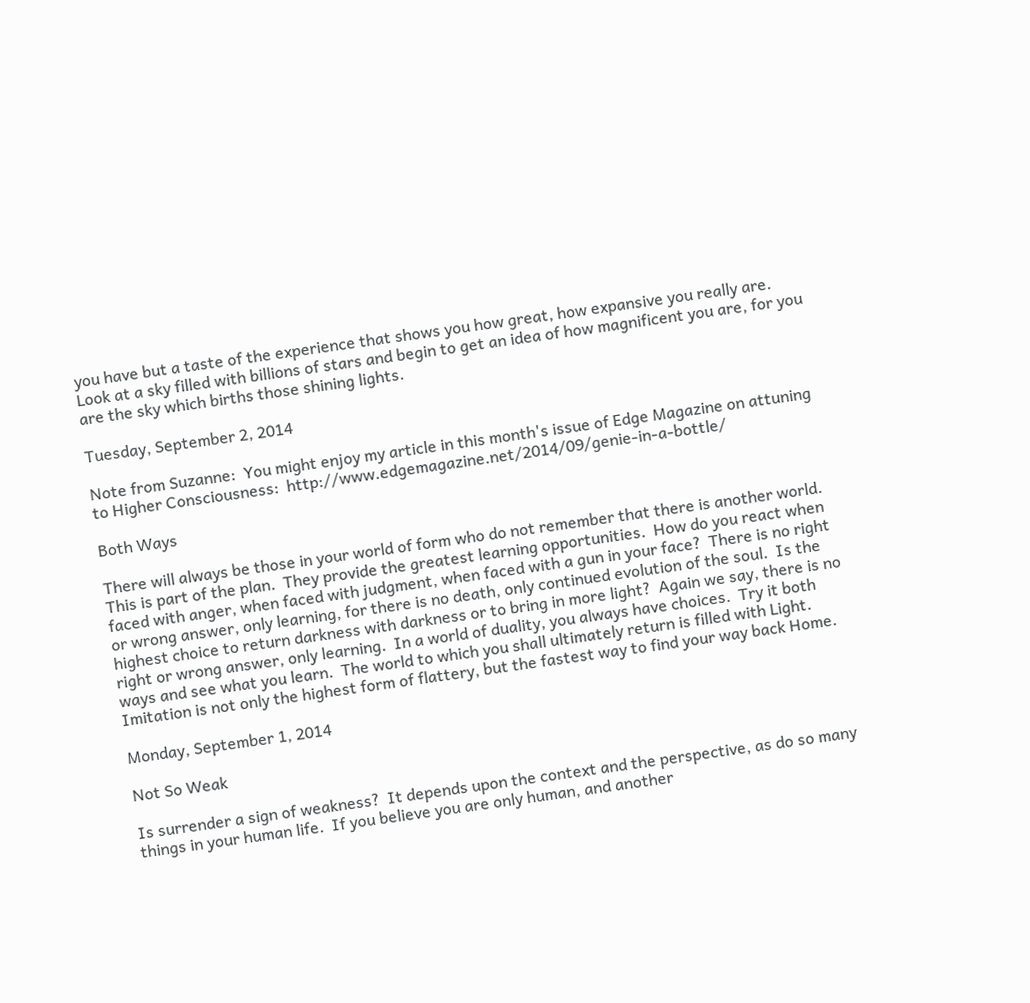you have but a taste of the experience that shows you how great, how expansive you really are.  Look at a sky filled with billions of stars and begin to get an idea of how magnificent you are, for you are the sky which births those shining lights.

Tuesday, September 2, 2014

Note from Suzanne:  You might enjoy my article in this month's issue of Edge Magazine on attuning to Higher Consciousness:  http://www.edgemagazine.net/2014/09/genie-in-a-bottle/

Both Ways

There will always be those in your world of form who do not remember that there is another world.  This is part of the plan.  They provide the greatest learning opportunities.  How do you react when faced with anger, when faced with judgment, when faced with a gun in your face?  There is no right or wrong answer, only learning, for there is no death, only continued evolution of the soul.  Is the highest choice to return darkness with darkness or to bring in more light?  Again we say, there is no right or wrong answer, only learning.  In a world of duality, you always have choices.  Try it both ways and see what you learn.  The world to which you shall ultimately return is filled with Light.  Imitation is not only the highest form of flattery, but the fastest way to find your way back Home.

Monday, September 1, 2014

Not So Weak

Is surrender a sign of weakness?  It depends upon the context and the perspective, as do so many things in your human life.  If you believe you are only human, and another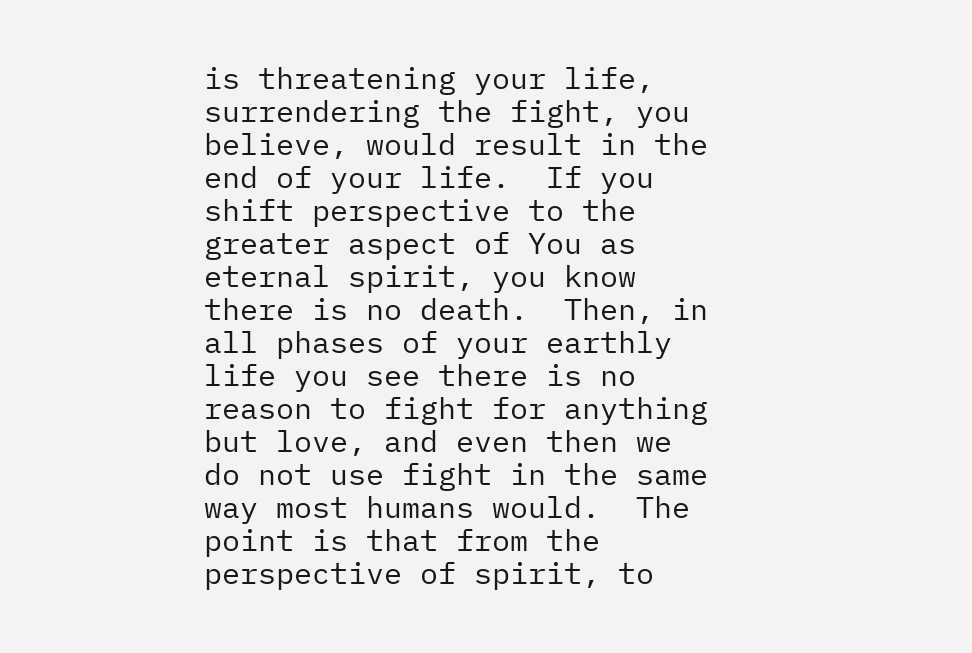is threatening your life, surrendering the fight, you believe, would result in the end of your life.  If you shift perspective to the greater aspect of You as eternal spirit, you know there is no death.  Then, in all phases of your earthly life you see there is no reason to fight for anything but love, and even then we do not use fight in the same way most humans would.  The point is that from the perspective of spirit, to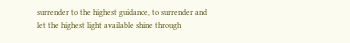surrender to the highest guidance, to surrender and let the highest light available shine through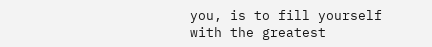you, is to fill yourself with the greatest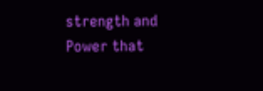strength and Power that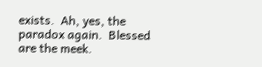exists.  Ah, yes, the paradox again.  Blessed are the meek.